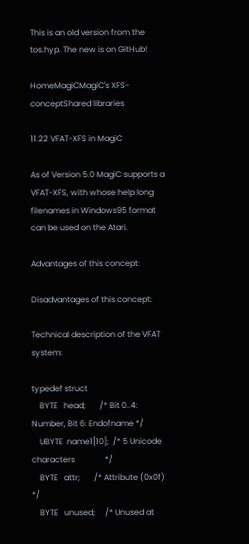This is an old version from the tos.hyp. The new is on GitHub!

HomeMagiCMagiC's XFS-conceptShared libraries

11.22 VFAT-XFS in MagiC

As of Version 5.0 MagiC supports a VFAT-XFS, with whose help long filenames in Windows95 format can be used on the Atari.

Advantages of this concept:

Disadvantages of this concept:

Technical description of the VFAT system:

typedef struct
    BYTE   head;       /* Bit 0..4: Number, Bit 6: Endofname */
    UBYTE  name1[10];  /* 5 Unicode characters               */
    BYTE   attr;       /* Attribute (0x0f)                   */
    BYTE   unused;     /* Unused at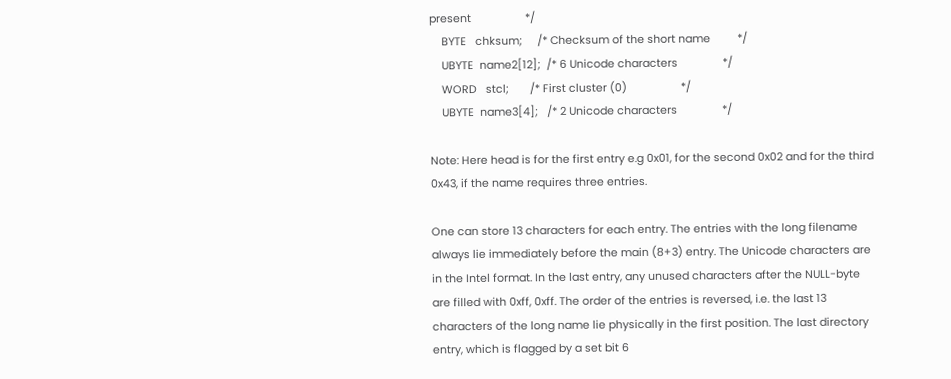present                  */
    BYTE   chksum;     /* Checksum of the short name         */
    UBYTE  name2[12];  /* 6 Unicode characters               */
    WORD   stcl;       /* First cluster (0)                  */
    UBYTE  name3[4];   /* 2 Unicode characters               */

Note: Here head is for the first entry e.g 0x01, for the second 0x02 and for the third 0x43, if the name requires three entries.

One can store 13 characters for each entry. The entries with the long filename always lie immediately before the main (8+3) entry. The Unicode characters are in the Intel format. In the last entry, any unused characters after the NULL-byte are filled with 0xff, 0xff. The order of the entries is reversed, i.e. the last 13 characters of the long name lie physically in the first position. The last directory entry, which is flagged by a set bit 6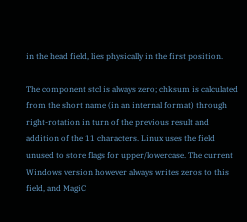in the head field, lies physically in the first position.

The component stcl is always zero; chksum is calculated from the short name (in an internal format) through right-rotation in turn of the previous result and addition of the 11 characters. Linux uses the field unused to store flags for upper/lowercase. The current Windows version however always writes zeros to this field, and MagiC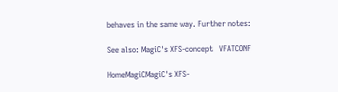behaves in the same way. Further notes:

See also: MagiC's XFS-concept   VFATCONF

HomeMagiCMagiC's XFS-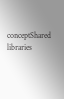conceptShared libraries